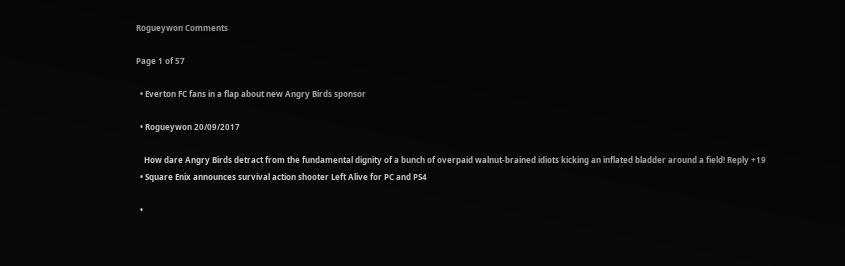Rogueywon Comments

Page 1 of 57

  • Everton FC fans in a flap about new Angry Birds sponsor

  • Rogueywon 20/09/2017

    How dare Angry Birds detract from the fundamental dignity of a bunch of overpaid walnut-brained idiots kicking an inflated bladder around a field! Reply +19
  • Square Enix announces survival action shooter Left Alive for PC and PS4

  •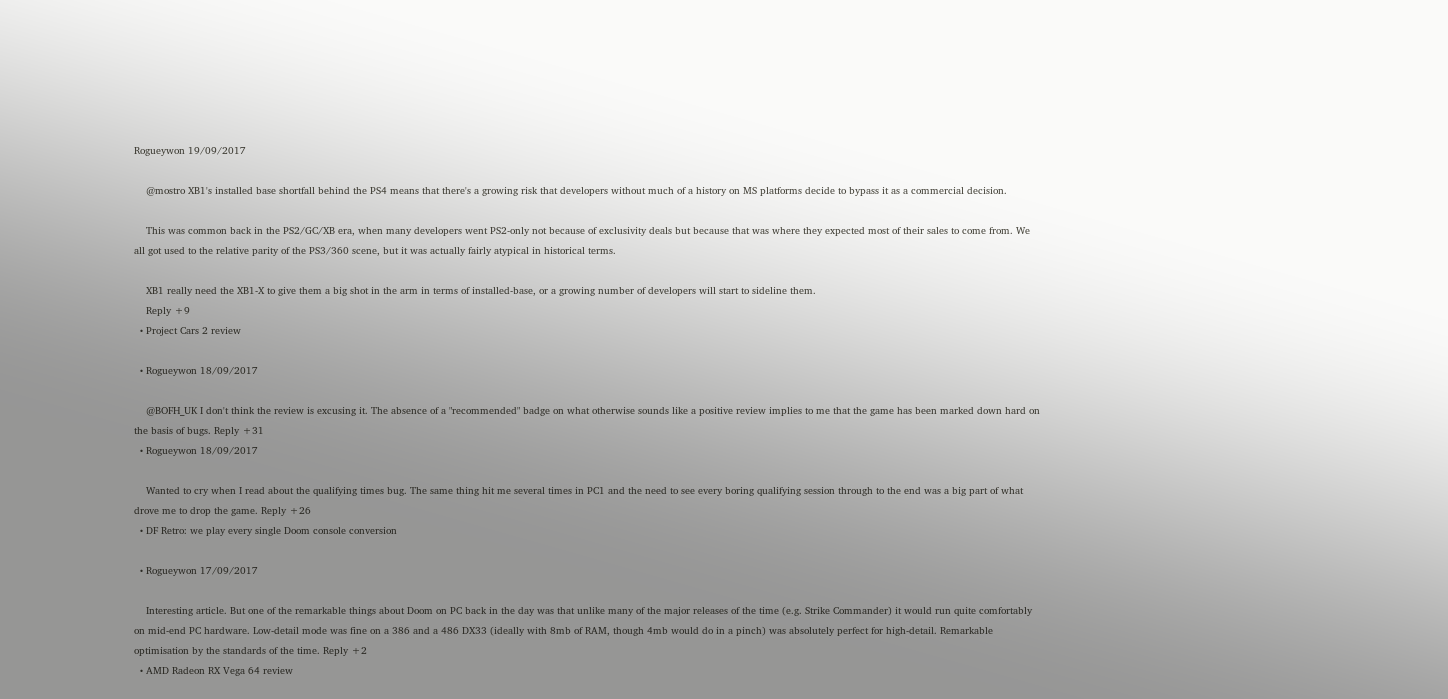Rogueywon 19/09/2017

    @mostro XB1's installed base shortfall behind the PS4 means that there's a growing risk that developers without much of a history on MS platforms decide to bypass it as a commercial decision.

    This was common back in the PS2/GC/XB era, when many developers went PS2-only not because of exclusivity deals but because that was where they expected most of their sales to come from. We all got used to the relative parity of the PS3/360 scene, but it was actually fairly atypical in historical terms.

    XB1 really need the XB1-X to give them a big shot in the arm in terms of installed-base, or a growing number of developers will start to sideline them.
    Reply +9
  • Project Cars 2 review

  • Rogueywon 18/09/2017

    @BOFH_UK I don't think the review is excusing it. The absence of a "recommended" badge on what otherwise sounds like a positive review implies to me that the game has been marked down hard on the basis of bugs. Reply +31
  • Rogueywon 18/09/2017

    Wanted to cry when I read about the qualifying times bug. The same thing hit me several times in PC1 and the need to see every boring qualifying session through to the end was a big part of what drove me to drop the game. Reply +26
  • DF Retro: we play every single Doom console conversion

  • Rogueywon 17/09/2017

    Interesting article. But one of the remarkable things about Doom on PC back in the day was that unlike many of the major releases of the time (e.g. Strike Commander) it would run quite comfortably on mid-end PC hardware. Low-detail mode was fine on a 386 and a 486 DX33 (ideally with 8mb of RAM, though 4mb would do in a pinch) was absolutely perfect for high-detail. Remarkable optimisation by the standards of the time. Reply +2
  • AMD Radeon RX Vega 64 review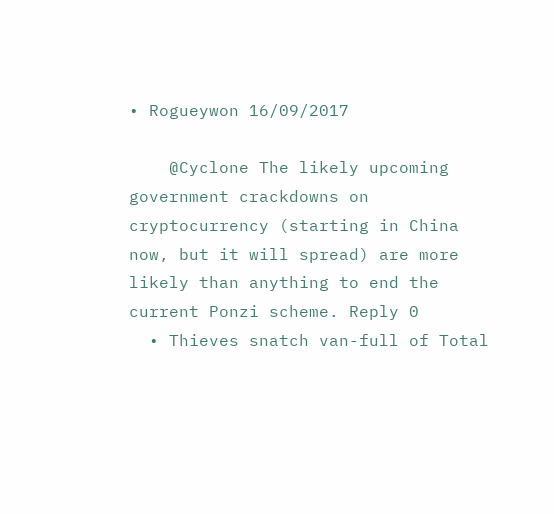• Rogueywon 16/09/2017

    @Cyclone The likely upcoming government crackdowns on cryptocurrency (starting in China now, but it will spread) are more likely than anything to end the current Ponzi scheme. Reply 0
  • Thieves snatch van-full of Total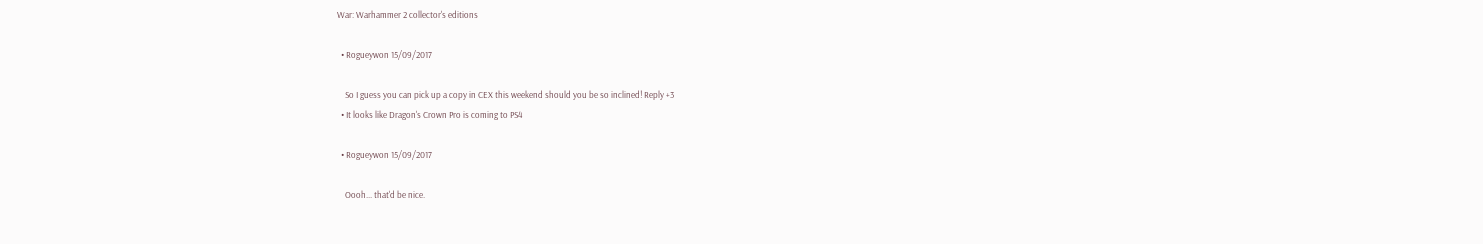War: Warhammer 2 collector's editions

  • Rogueywon 15/09/2017

    So I guess you can pick up a copy in CEX this weekend should you be so inclined! Reply +3
  • It looks like Dragon's Crown Pro is coming to PS4

  • Rogueywon 15/09/2017

    Oooh... that'd be nice.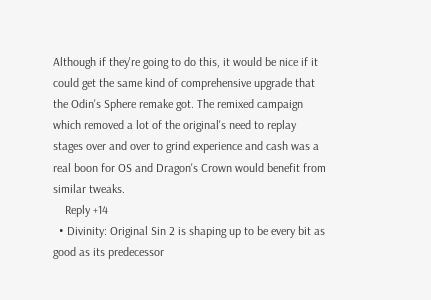Although if they're going to do this, it would be nice if it could get the same kind of comprehensive upgrade that the Odin's Sphere remake got. The remixed campaign which removed a lot of the original's need to replay stages over and over to grind experience and cash was a real boon for OS and Dragon's Crown would benefit from similar tweaks.
    Reply +14
  • Divinity: Original Sin 2 is shaping up to be every bit as good as its predecessor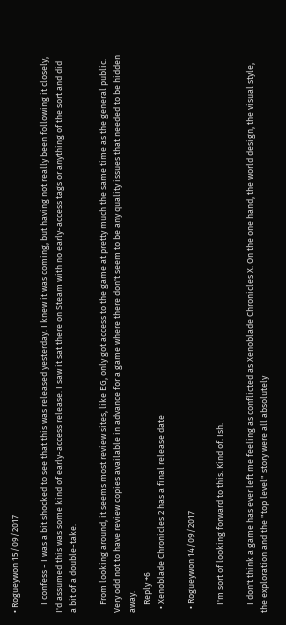• Rogueywon 15/09/2017

    I confess - I was a bit shocked to see that this was released yesterday. I knew it was coming, but having not really been following it closely, I'd assumed this was some kind of early-access release. I saw it sat there on Steam with no early-access tags or anything of the sort and did a bit of a double-take.

    From looking around, it seems most review sites, like EG, only got access to the game at pretty much the same time as the general public. Very odd not to have review copies available in advance for a game where there don't seem to be any quality issues that needed to be hidden away.
    Reply +6
  • Xenoblade Chronicles 2 has a final release date

  • Rogueywon 14/09/2017

    I'm sort of looking forward to this. Kind of. Ish.

    I don't think a game has ever left me feeling as conflicted as Xenoblade Chronicles X. On the one hand, the world design, the visual style, the exploration and the "top level" story were all absolutely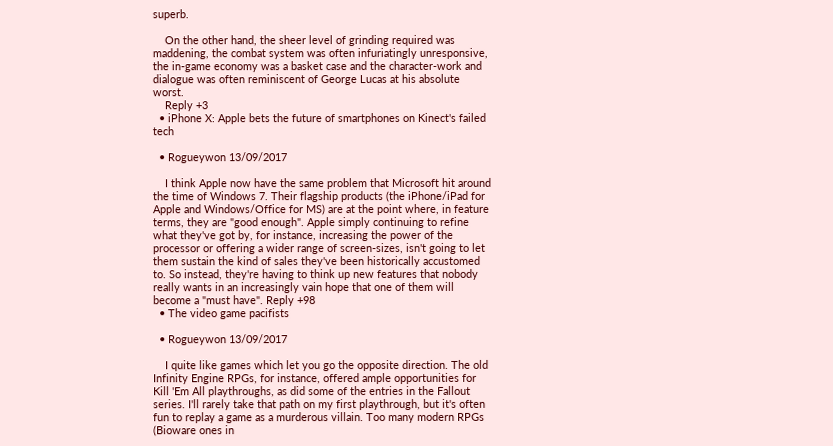superb.

    On the other hand, the sheer level of grinding required was maddening, the combat system was often infuriatingly unresponsive, the in-game economy was a basket case and the character-work and dialogue was often reminiscent of George Lucas at his absolute worst.
    Reply +3
  • iPhone X: Apple bets the future of smartphones on Kinect's failed tech

  • Rogueywon 13/09/2017

    I think Apple now have the same problem that Microsoft hit around the time of Windows 7. Their flagship products (the iPhone/iPad for Apple and Windows/Office for MS) are at the point where, in feature terms, they are "good enough". Apple simply continuing to refine what they've got by, for instance, increasing the power of the processor or offering a wider range of screen-sizes, isn't going to let them sustain the kind of sales they've been historically accustomed to. So instead, they're having to think up new features that nobody really wants in an increasingly vain hope that one of them will become a "must have". Reply +98
  • The video game pacifists

  • Rogueywon 13/09/2017

    I quite like games which let you go the opposite direction. The old Infinity Engine RPGs, for instance, offered ample opportunities for Kill 'Em All playthroughs, as did some of the entries in the Fallout series. I'll rarely take that path on my first playthrough, but it's often fun to replay a game as a murderous villain. Too many modern RPGs (Bioware ones in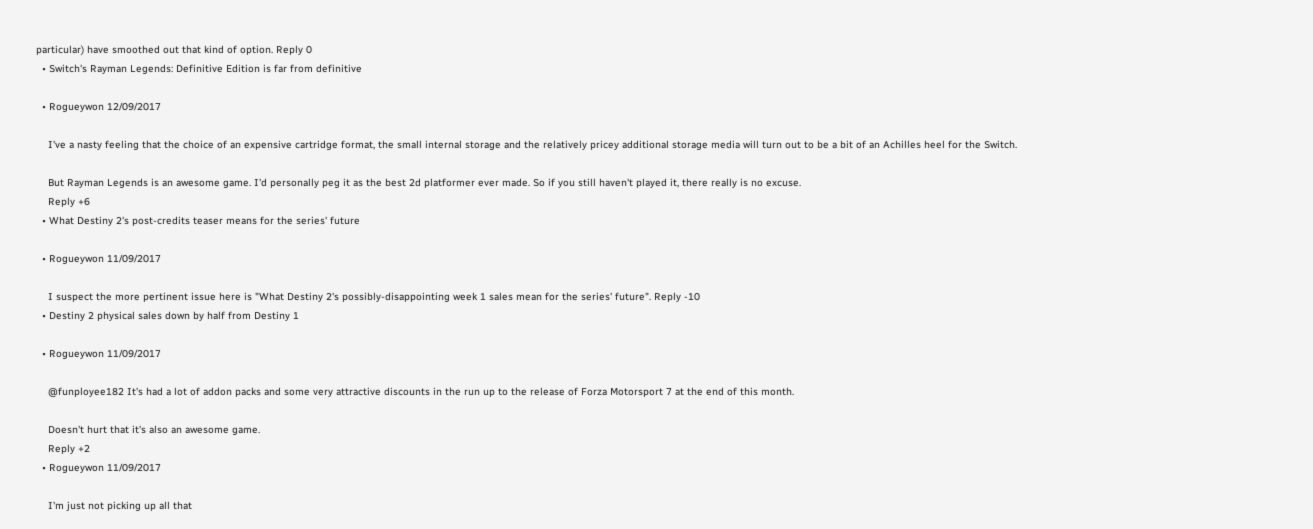particular) have smoothed out that kind of option. Reply 0
  • Switch's Rayman Legends: Definitive Edition is far from definitive

  • Rogueywon 12/09/2017

    I've a nasty feeling that the choice of an expensive cartridge format, the small internal storage and the relatively pricey additional storage media will turn out to be a bit of an Achilles heel for the Switch.

    But Rayman Legends is an awesome game. I'd personally peg it as the best 2d platformer ever made. So if you still haven't played it, there really is no excuse.
    Reply +6
  • What Destiny 2's post-credits teaser means for the series' future

  • Rogueywon 11/09/2017

    I suspect the more pertinent issue here is "What Destiny 2's possibly-disappointing week 1 sales mean for the series' future". Reply -10
  • Destiny 2 physical sales down by half from Destiny 1

  • Rogueywon 11/09/2017

    @funployee182 It's had a lot of addon packs and some very attractive discounts in the run up to the release of Forza Motorsport 7 at the end of this month.

    Doesn't hurt that it's also an awesome game.
    Reply +2
  • Rogueywon 11/09/2017

    I'm just not picking up all that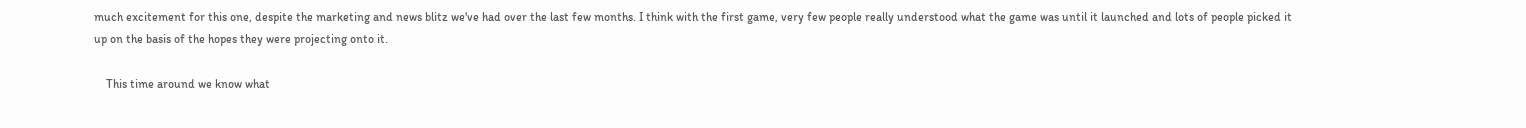much excitement for this one, despite the marketing and news blitz we've had over the last few months. I think with the first game, very few people really understood what the game was until it launched and lots of people picked it up on the basis of the hopes they were projecting onto it.

    This time around we know what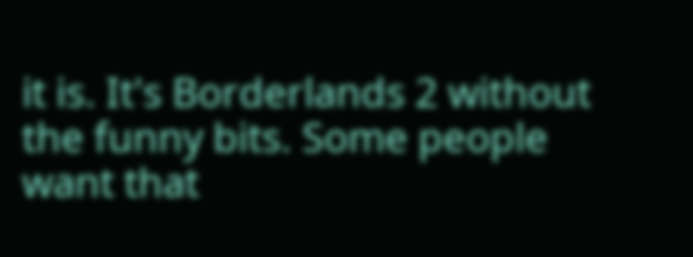it is. It's Borderlands 2 without the funny bits. Some people want that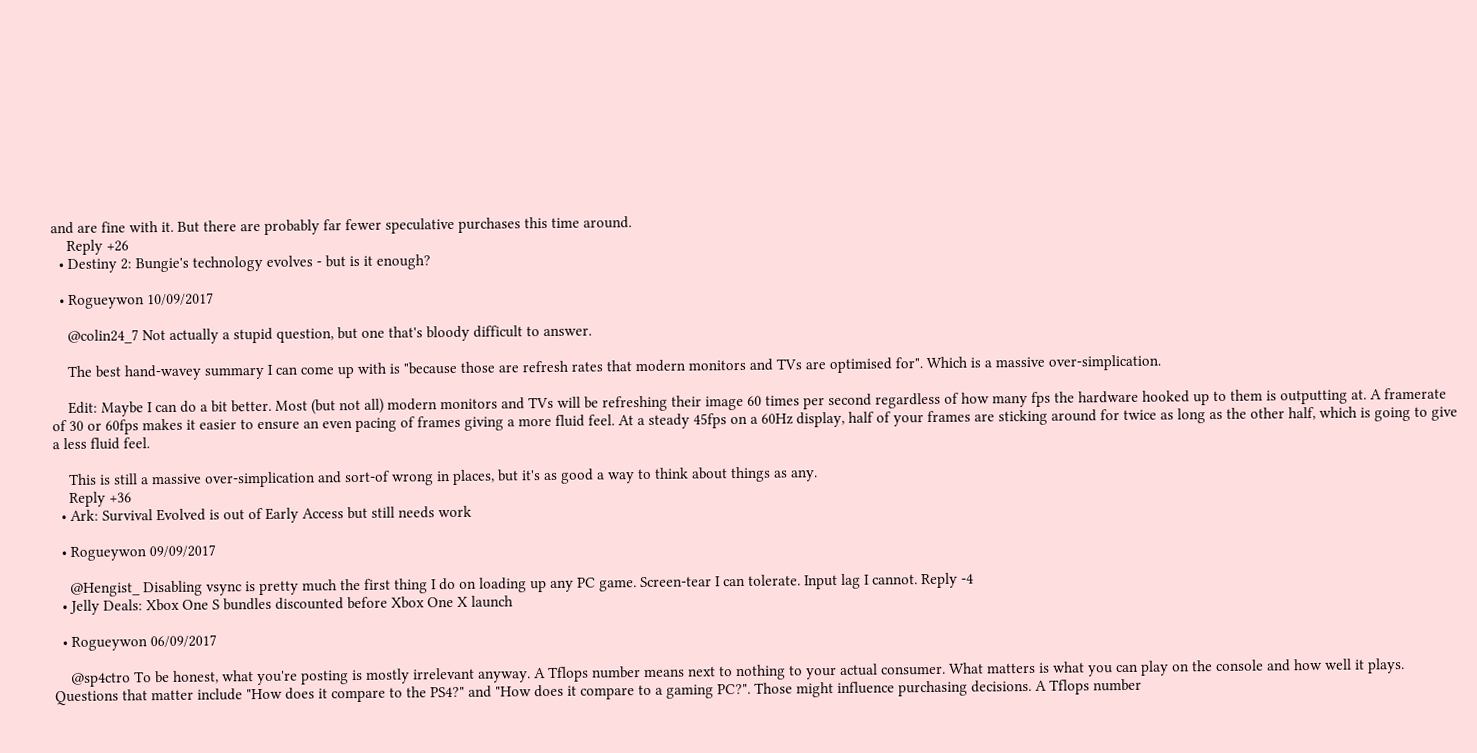and are fine with it. But there are probably far fewer speculative purchases this time around.
    Reply +26
  • Destiny 2: Bungie's technology evolves - but is it enough?

  • Rogueywon 10/09/2017

    @colin24_7 Not actually a stupid question, but one that's bloody difficult to answer.

    The best hand-wavey summary I can come up with is "because those are refresh rates that modern monitors and TVs are optimised for". Which is a massive over-simplication.

    Edit: Maybe I can do a bit better. Most (but not all) modern monitors and TVs will be refreshing their image 60 times per second regardless of how many fps the hardware hooked up to them is outputting at. A framerate of 30 or 60fps makes it easier to ensure an even pacing of frames giving a more fluid feel. At a steady 45fps on a 60Hz display, half of your frames are sticking around for twice as long as the other half, which is going to give a less fluid feel.

    This is still a massive over-simplication and sort-of wrong in places, but it's as good a way to think about things as any.
    Reply +36
  • Ark: Survival Evolved is out of Early Access but still needs work

  • Rogueywon 09/09/2017

    @Hengist_ Disabling vsync is pretty much the first thing I do on loading up any PC game. Screen-tear I can tolerate. Input lag I cannot. Reply -4
  • Jelly Deals: Xbox One S bundles discounted before Xbox One X launch

  • Rogueywon 06/09/2017

    @sp4ctro To be honest, what you're posting is mostly irrelevant anyway. A Tflops number means next to nothing to your actual consumer. What matters is what you can play on the console and how well it plays. Questions that matter include "How does it compare to the PS4?" and "How does it compare to a gaming PC?". Those might influence purchasing decisions. A Tflops number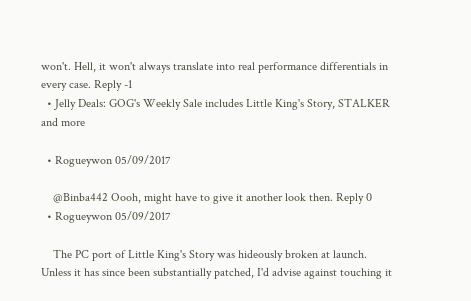won't. Hell, it won't always translate into real performance differentials in every case. Reply -1
  • Jelly Deals: GOG's Weekly Sale includes Little King's Story, STALKER and more

  • Rogueywon 05/09/2017

    @Binba442 Oooh, might have to give it another look then. Reply 0
  • Rogueywon 05/09/2017

    The PC port of Little King's Story was hideously broken at launch. Unless it has since been substantially patched, I'd advise against touching it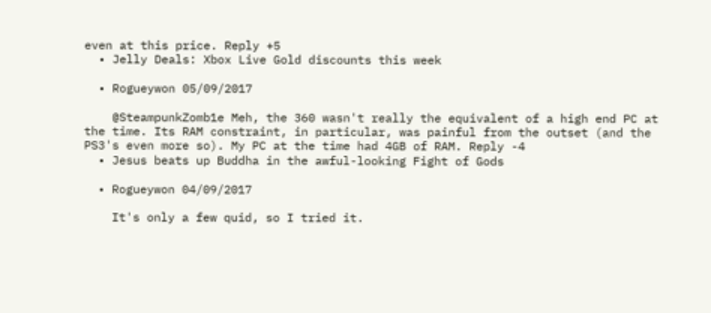even at this price. Reply +5
  • Jelly Deals: Xbox Live Gold discounts this week

  • Rogueywon 05/09/2017

    @SteampunkZomb1e Meh, the 360 wasn't really the equivalent of a high end PC at the time. Its RAM constraint, in particular, was painful from the outset (and the PS3's even more so). My PC at the time had 4GB of RAM. Reply -4
  • Jesus beats up Buddha in the awful-looking Fight of Gods

  • Rogueywon 04/09/2017

    It's only a few quid, so I tried it.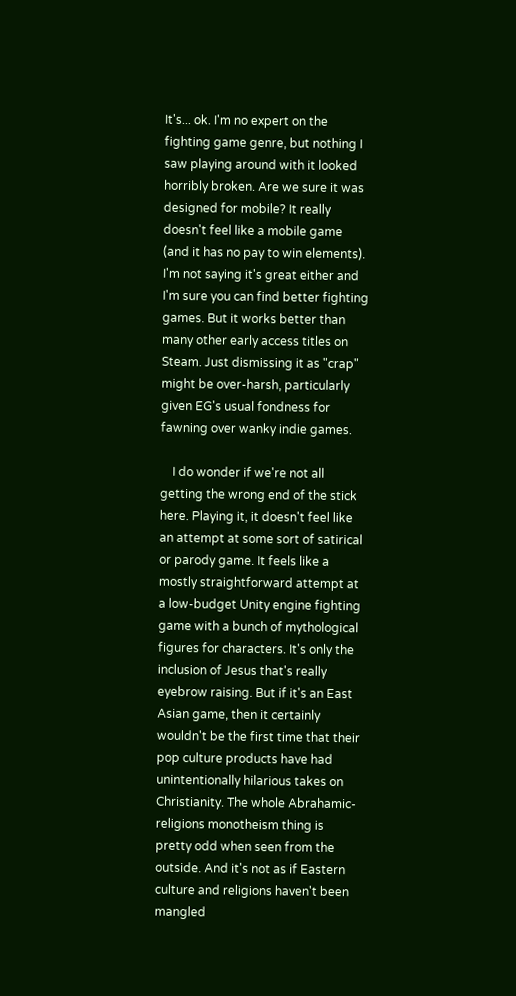It's... ok. I'm no expert on the fighting game genre, but nothing I saw playing around with it looked horribly broken. Are we sure it was designed for mobile? It really doesn't feel like a mobile game (and it has no pay to win elements). I'm not saying it's great either and I'm sure you can find better fighting games. But it works better than many other early access titles on Steam. Just dismissing it as "crap" might be over-harsh, particularly given EG's usual fondness for fawning over wanky indie games.

    I do wonder if we're not all getting the wrong end of the stick here. Playing it, it doesn't feel like an attempt at some sort of satirical or parody game. It feels like a mostly straightforward attempt at a low-budget Unity engine fighting game with a bunch of mythological figures for characters. It's only the inclusion of Jesus that's really eyebrow raising. But if it's an East Asian game, then it certainly wouldn't be the first time that their pop culture products have had unintentionally hilarious takes on Christianity. The whole Abrahamic-religions monotheism thing is pretty odd when seen from the outside. And it's not as if Eastern culture and religions haven't been mangled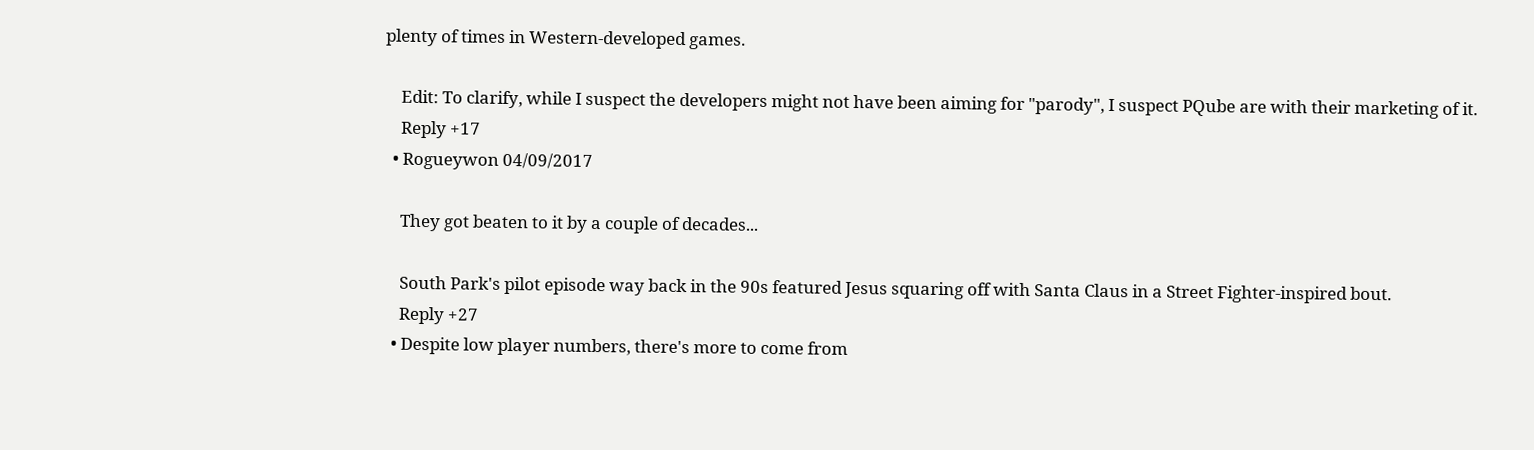plenty of times in Western-developed games.

    Edit: To clarify, while I suspect the developers might not have been aiming for "parody", I suspect PQube are with their marketing of it.
    Reply +17
  • Rogueywon 04/09/2017

    They got beaten to it by a couple of decades...

    South Park's pilot episode way back in the 90s featured Jesus squaring off with Santa Claus in a Street Fighter-inspired bout.
    Reply +27
  • Despite low player numbers, there's more to come from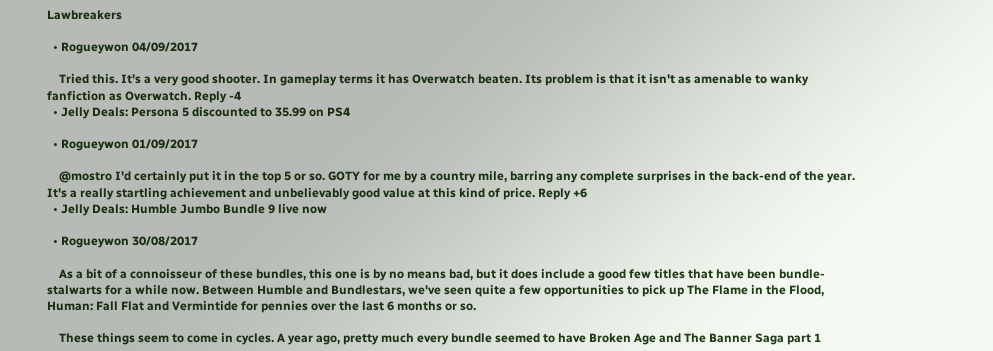Lawbreakers

  • Rogueywon 04/09/2017

    Tried this. It's a very good shooter. In gameplay terms it has Overwatch beaten. Its problem is that it isn't as amenable to wanky fanfiction as Overwatch. Reply -4
  • Jelly Deals: Persona 5 discounted to 35.99 on PS4

  • Rogueywon 01/09/2017

    @mostro I'd certainly put it in the top 5 or so. GOTY for me by a country mile, barring any complete surprises in the back-end of the year. It's a really startling achievement and unbelievably good value at this kind of price. Reply +6
  • Jelly Deals: Humble Jumbo Bundle 9 live now

  • Rogueywon 30/08/2017

    As a bit of a connoisseur of these bundles, this one is by no means bad, but it does include a good few titles that have been bundle-stalwarts for a while now. Between Humble and Bundlestars, we've seen quite a few opportunities to pick up The Flame in the Flood, Human: Fall Flat and Vermintide for pennies over the last 6 months or so.

    These things seem to come in cycles. A year ago, pretty much every bundle seemed to have Broken Age and The Banner Saga part 1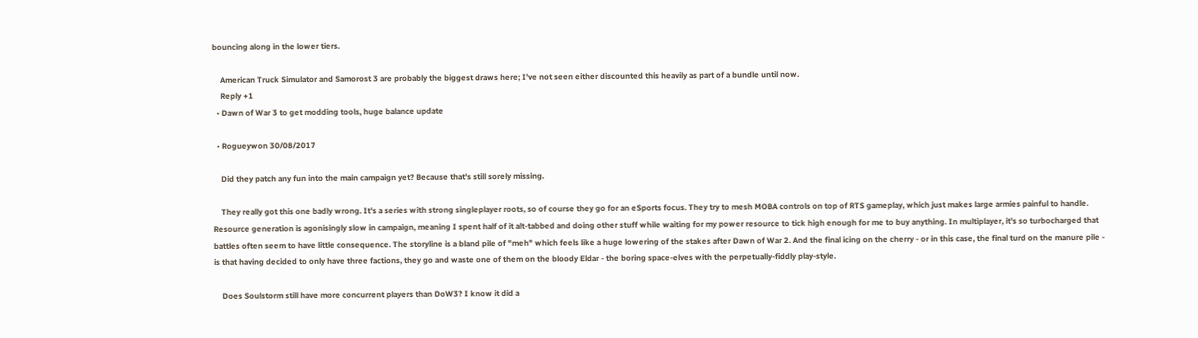bouncing along in the lower tiers.

    American Truck Simulator and Samorost 3 are probably the biggest draws here; I've not seen either discounted this heavily as part of a bundle until now.
    Reply +1
  • Dawn of War 3 to get modding tools, huge balance update

  • Rogueywon 30/08/2017

    Did they patch any fun into the main campaign yet? Because that's still sorely missing.

    They really got this one badly wrong. It's a series with strong singleplayer roots, so of course they go for an eSports focus. They try to mesh MOBA controls on top of RTS gameplay, which just makes large armies painful to handle. Resource generation is agonisingly slow in campaign, meaning I spent half of it alt-tabbed and doing other stuff while waiting for my power resource to tick high enough for me to buy anything. In multiplayer, it's so turbocharged that battles often seem to have little consequence. The storyline is a bland pile of "meh" which feels like a huge lowering of the stakes after Dawn of War 2. And the final icing on the cherry - or in this case, the final turd on the manure pile - is that having decided to only have three factions, they go and waste one of them on the bloody Eldar - the boring space-elves with the perpetually-fiddly play-style.

    Does Soulstorm still have more concurrent players than DoW3? I know it did a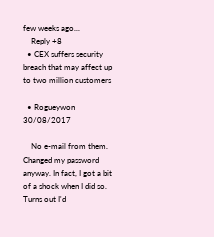few weeks ago...
    Reply +8
  • CEX suffers security breach that may affect up to two million customers

  • Rogueywon 30/08/2017

    No e-mail from them. Changed my password anyway. In fact, I got a bit of a shock when I did so. Turns out I'd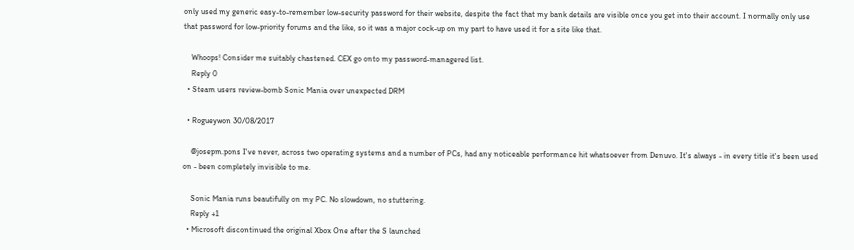only used my generic easy-to-remember low-security password for their website, despite the fact that my bank details are visible once you get into their account. I normally only use that password for low-priority forums and the like, so it was a major cock-up on my part to have used it for a site like that.

    Whoops! Consider me suitably chastened. CEX go onto my password-managered list.
    Reply 0
  • Steam users review-bomb Sonic Mania over unexpected DRM

  • Rogueywon 30/08/2017

    @josepm.pons I've never, across two operating systems and a number of PCs, had any noticeable performance hit whatsoever from Denuvo. It's always - in every title it's been used on - been completely invisible to me.

    Sonic Mania runs beautifully on my PC. No slowdown, no stuttering.
    Reply +1
  • Microsoft discontinued the original Xbox One after the S launched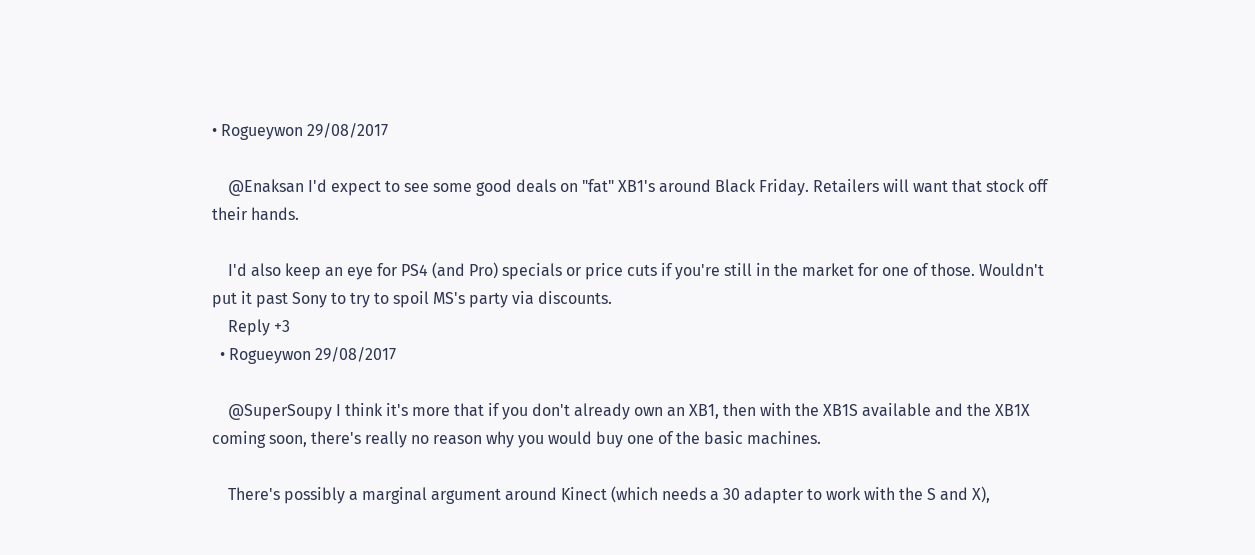• Rogueywon 29/08/2017

    @Enaksan I'd expect to see some good deals on "fat" XB1's around Black Friday. Retailers will want that stock off their hands.

    I'd also keep an eye for PS4 (and Pro) specials or price cuts if you're still in the market for one of those. Wouldn't put it past Sony to try to spoil MS's party via discounts.
    Reply +3
  • Rogueywon 29/08/2017

    @SuperSoupy I think it's more that if you don't already own an XB1, then with the XB1S available and the XB1X coming soon, there's really no reason why you would buy one of the basic machines.

    There's possibly a marginal argument around Kinect (which needs a 30 adapter to work with the S and X),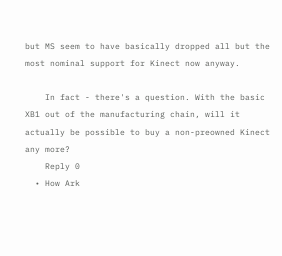but MS seem to have basically dropped all but the most nominal support for Kinect now anyway.

    In fact - there's a question. With the basic XB1 out of the manufacturing chain, will it actually be possible to buy a non-preowned Kinect any more?
    Reply 0
  • How Ark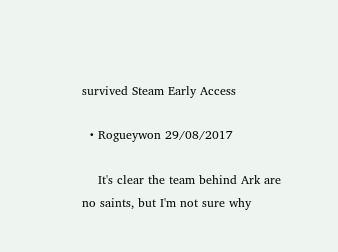survived Steam Early Access

  • Rogueywon 29/08/2017

    It's clear the team behind Ark are no saints, but I'm not sure why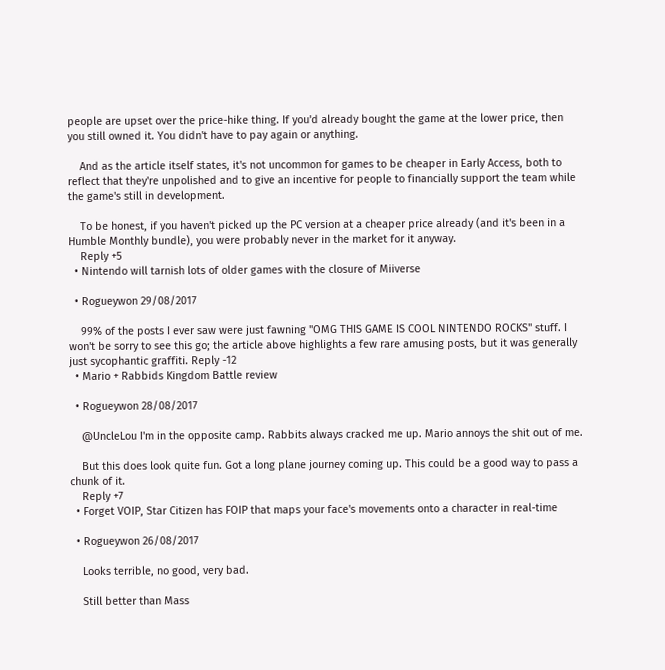people are upset over the price-hike thing. If you'd already bought the game at the lower price, then you still owned it. You didn't have to pay again or anything.

    And as the article itself states, it's not uncommon for games to be cheaper in Early Access, both to reflect that they're unpolished and to give an incentive for people to financially support the team while the game's still in development.

    To be honest, if you haven't picked up the PC version at a cheaper price already (and it's been in a Humble Monthly bundle), you were probably never in the market for it anyway.
    Reply +5
  • Nintendo will tarnish lots of older games with the closure of Miiverse

  • Rogueywon 29/08/2017

    99% of the posts I ever saw were just fawning "OMG THIS GAME IS COOL NINTENDO ROCKS" stuff. I won't be sorry to see this go; the article above highlights a few rare amusing posts, but it was generally just sycophantic graffiti. Reply -12
  • Mario + Rabbids Kingdom Battle review

  • Rogueywon 28/08/2017

    @UncleLou I'm in the opposite camp. Rabbits always cracked me up. Mario annoys the shit out of me.

    But this does look quite fun. Got a long plane journey coming up. This could be a good way to pass a chunk of it.
    Reply +7
  • Forget VOIP, Star Citizen has FOIP that maps your face's movements onto a character in real-time

  • Rogueywon 26/08/2017

    Looks terrible, no good, very bad.

    Still better than Mass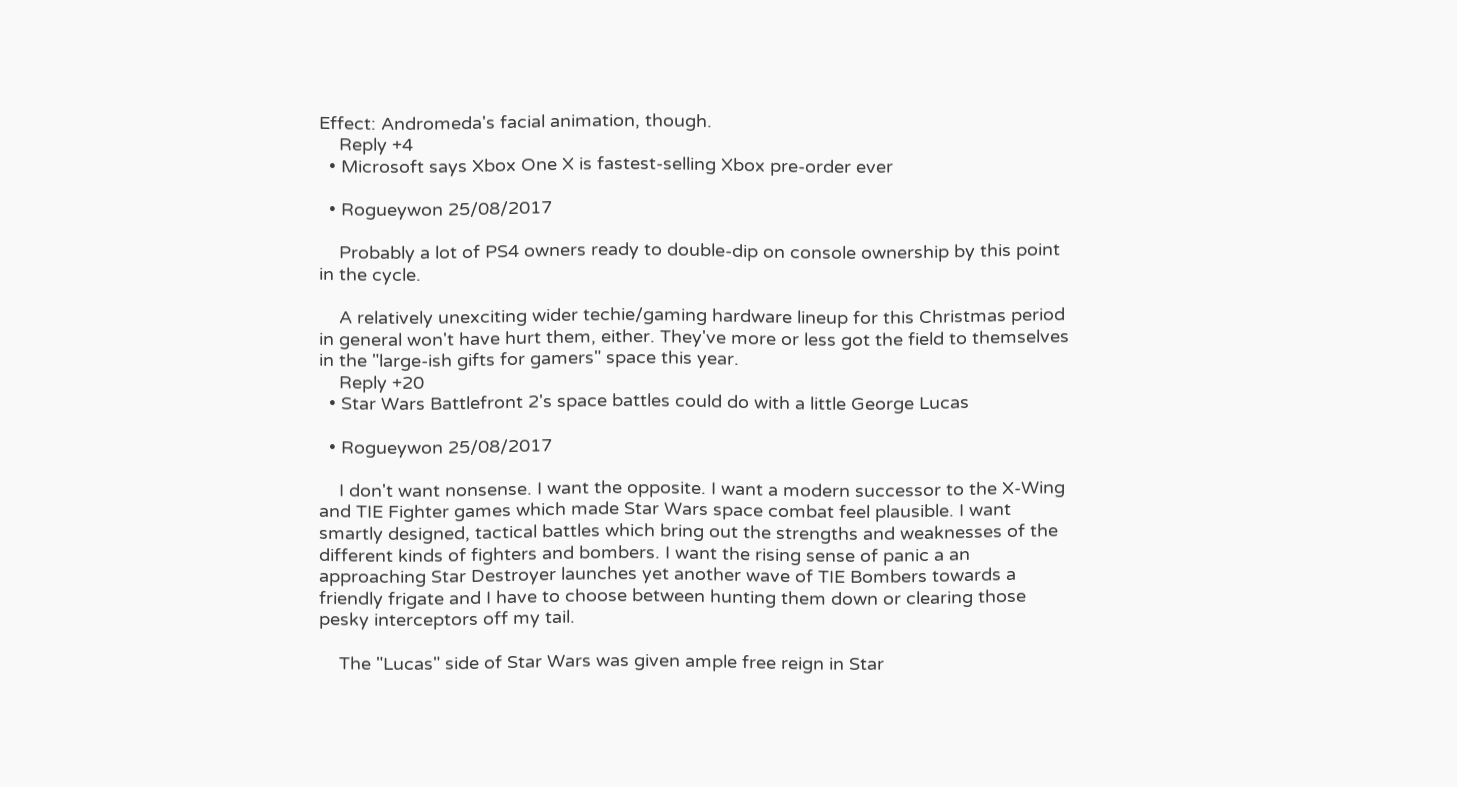Effect: Andromeda's facial animation, though.
    Reply +4
  • Microsoft says Xbox One X is fastest-selling Xbox pre-order ever

  • Rogueywon 25/08/2017

    Probably a lot of PS4 owners ready to double-dip on console ownership by this point in the cycle.

    A relatively unexciting wider techie/gaming hardware lineup for this Christmas period in general won't have hurt them, either. They've more or less got the field to themselves in the "large-ish gifts for gamers" space this year.
    Reply +20
  • Star Wars Battlefront 2's space battles could do with a little George Lucas

  • Rogueywon 25/08/2017

    I don't want nonsense. I want the opposite. I want a modern successor to the X-Wing and TIE Fighter games which made Star Wars space combat feel plausible. I want smartly designed, tactical battles which bring out the strengths and weaknesses of the different kinds of fighters and bombers. I want the rising sense of panic a an approaching Star Destroyer launches yet another wave of TIE Bombers towards a friendly frigate and I have to choose between hunting them down or clearing those pesky interceptors off my tail.

    The "Lucas" side of Star Wars was given ample free reign in Star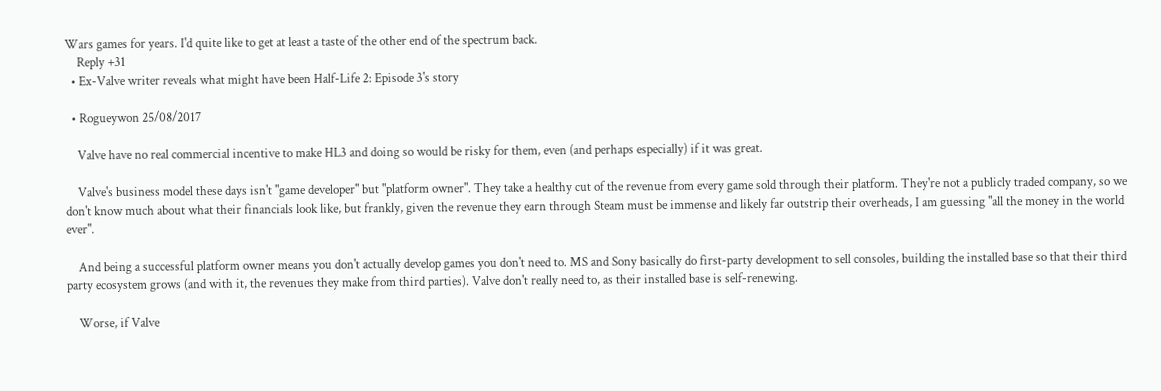Wars games for years. I'd quite like to get at least a taste of the other end of the spectrum back.
    Reply +31
  • Ex-Valve writer reveals what might have been Half-Life 2: Episode 3's story

  • Rogueywon 25/08/2017

    Valve have no real commercial incentive to make HL3 and doing so would be risky for them, even (and perhaps especially) if it was great.

    Valve's business model these days isn't "game developer" but "platform owner". They take a healthy cut of the revenue from every game sold through their platform. They're not a publicly traded company, so we don't know much about what their financials look like, but frankly, given the revenue they earn through Steam must be immense and likely far outstrip their overheads, I am guessing "all the money in the world ever".

    And being a successful platform owner means you don't actually develop games you don't need to. MS and Sony basically do first-party development to sell consoles, building the installed base so that their third party ecosystem grows (and with it, the revenues they make from third parties). Valve don't really need to, as their installed base is self-renewing.

    Worse, if Valve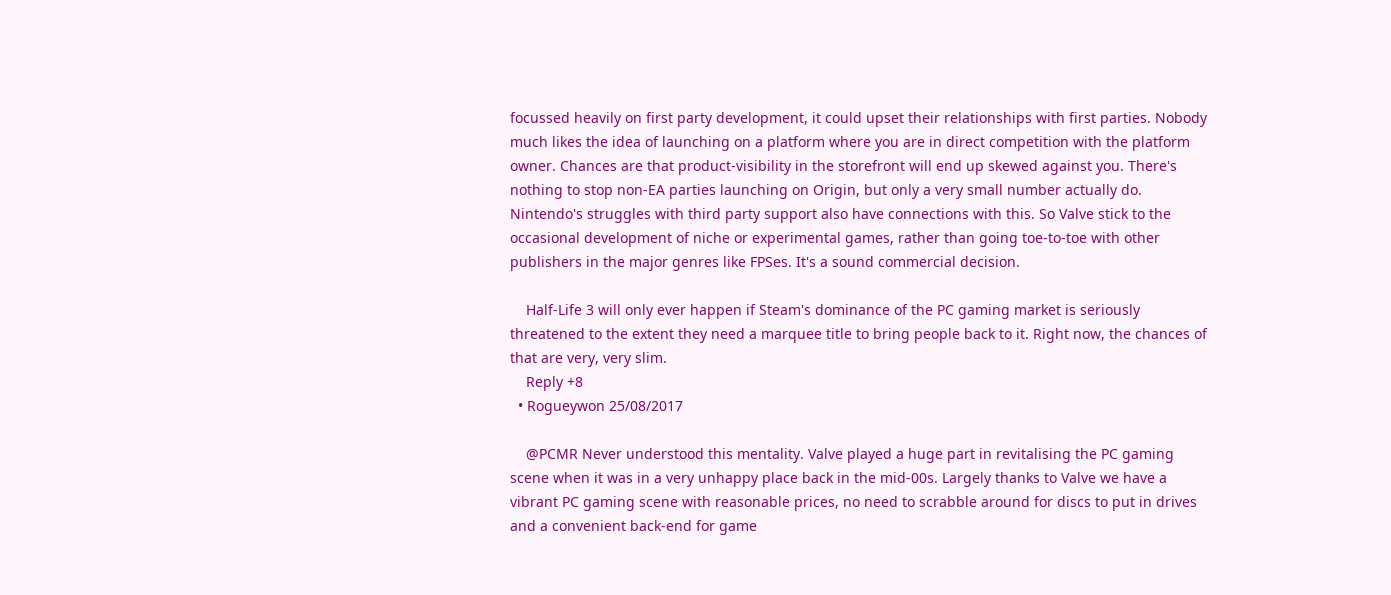focussed heavily on first party development, it could upset their relationships with first parties. Nobody much likes the idea of launching on a platform where you are in direct competition with the platform owner. Chances are that product-visibility in the storefront will end up skewed against you. There's nothing to stop non-EA parties launching on Origin, but only a very small number actually do. Nintendo's struggles with third party support also have connections with this. So Valve stick to the occasional development of niche or experimental games, rather than going toe-to-toe with other publishers in the major genres like FPSes. It's a sound commercial decision.

    Half-Life 3 will only ever happen if Steam's dominance of the PC gaming market is seriously threatened to the extent they need a marquee title to bring people back to it. Right now, the chances of that are very, very slim.
    Reply +8
  • Rogueywon 25/08/2017

    @PCMR Never understood this mentality. Valve played a huge part in revitalising the PC gaming scene when it was in a very unhappy place back in the mid-00s. Largely thanks to Valve we have a vibrant PC gaming scene with reasonable prices, no need to scrabble around for discs to put in drives and a convenient back-end for game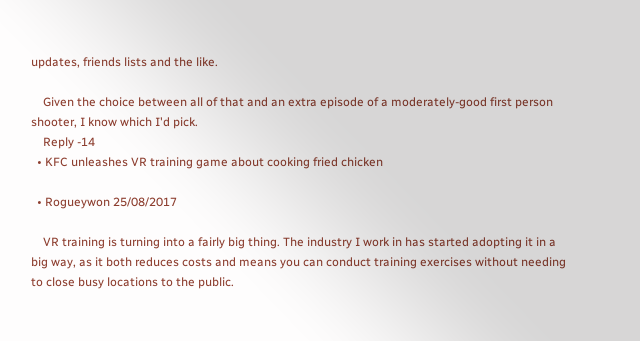updates, friends lists and the like.

    Given the choice between all of that and an extra episode of a moderately-good first person shooter, I know which I'd pick.
    Reply -14
  • KFC unleashes VR training game about cooking fried chicken

  • Rogueywon 25/08/2017

    VR training is turning into a fairly big thing. The industry I work in has started adopting it in a big way, as it both reduces costs and means you can conduct training exercises without needing to close busy locations to the public.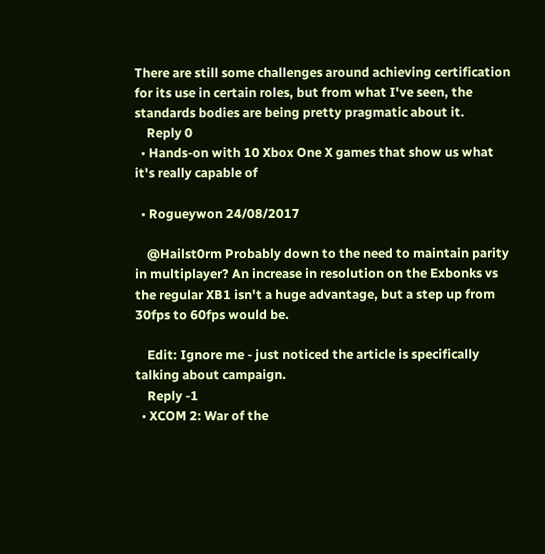There are still some challenges around achieving certification for its use in certain roles, but from what I've seen, the standards bodies are being pretty pragmatic about it.
    Reply 0
  • Hands-on with 10 Xbox One X games that show us what it's really capable of

  • Rogueywon 24/08/2017

    @Hailst0rm Probably down to the need to maintain parity in multiplayer? An increase in resolution on the Exbonks vs the regular XB1 isn't a huge advantage, but a step up from 30fps to 60fps would be.

    Edit: Ignore me - just noticed the article is specifically talking about campaign.
    Reply -1
  • XCOM 2: War of the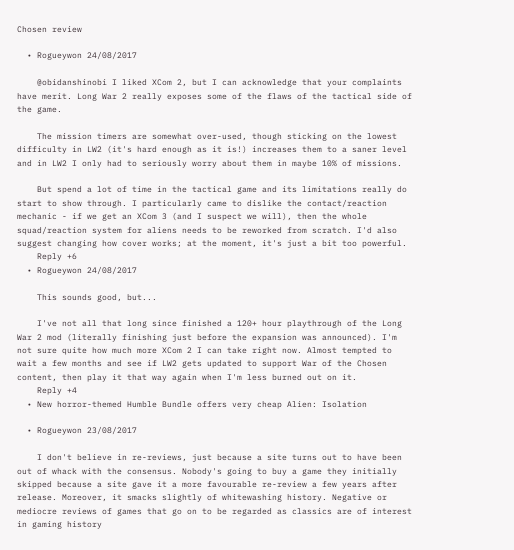Chosen review

  • Rogueywon 24/08/2017

    @obidanshinobi I liked XCom 2, but I can acknowledge that your complaints have merit. Long War 2 really exposes some of the flaws of the tactical side of the game.

    The mission timers are somewhat over-used, though sticking on the lowest difficulty in LW2 (it's hard enough as it is!) increases them to a saner level and in LW2 I only had to seriously worry about them in maybe 10% of missions.

    But spend a lot of time in the tactical game and its limitations really do start to show through. I particularly came to dislike the contact/reaction mechanic - if we get an XCom 3 (and I suspect we will), then the whole squad/reaction system for aliens needs to be reworked from scratch. I'd also suggest changing how cover works; at the moment, it's just a bit too powerful.
    Reply +6
  • Rogueywon 24/08/2017

    This sounds good, but...

    I've not all that long since finished a 120+ hour playthrough of the Long War 2 mod (literally finishing just before the expansion was announced). I'm not sure quite how much more XCom 2 I can take right now. Almost tempted to wait a few months and see if LW2 gets updated to support War of the Chosen content, then play it that way again when I'm less burned out on it.
    Reply +4
  • New horror-themed Humble Bundle offers very cheap Alien: Isolation

  • Rogueywon 23/08/2017

    I don't believe in re-reviews, just because a site turns out to have been out of whack with the consensus. Nobody's going to buy a game they initially skipped because a site gave it a more favourable re-review a few years after release. Moreover, it smacks slightly of whitewashing history. Negative or mediocre reviews of games that go on to be regarded as classics are of interest in gaming history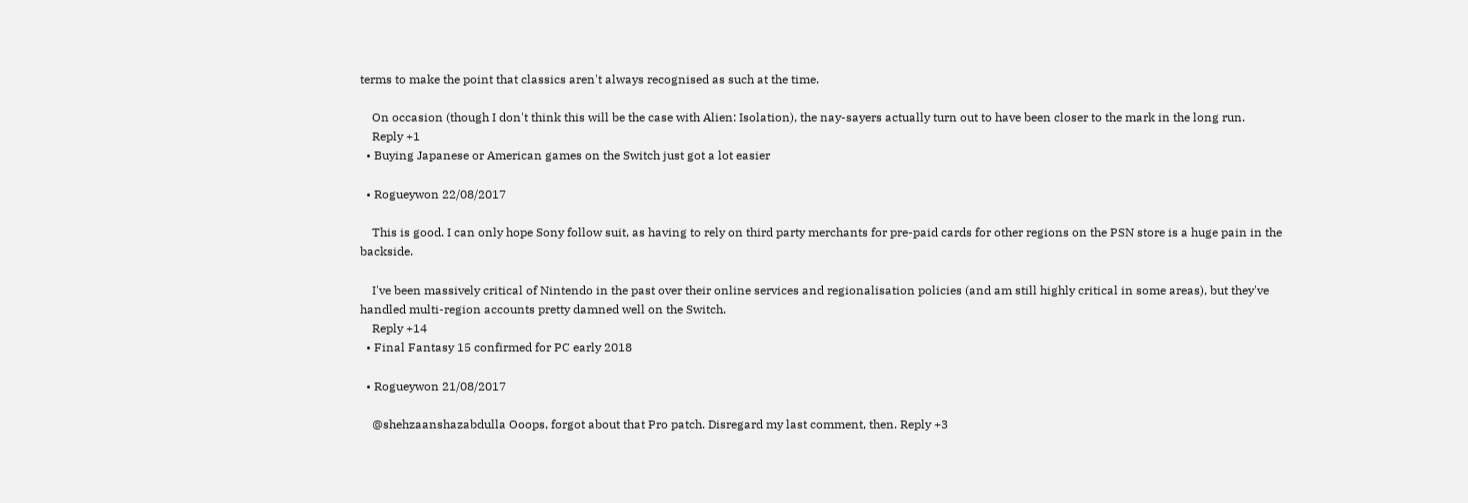terms to make the point that classics aren't always recognised as such at the time.

    On occasion (though I don't think this will be the case with Alien: Isolation), the nay-sayers actually turn out to have been closer to the mark in the long run.
    Reply +1
  • Buying Japanese or American games on the Switch just got a lot easier

  • Rogueywon 22/08/2017

    This is good. I can only hope Sony follow suit, as having to rely on third party merchants for pre-paid cards for other regions on the PSN store is a huge pain in the backside.

    I've been massively critical of Nintendo in the past over their online services and regionalisation policies (and am still highly critical in some areas), but they've handled multi-region accounts pretty damned well on the Switch.
    Reply +14
  • Final Fantasy 15 confirmed for PC early 2018

  • Rogueywon 21/08/2017

    @shehzaanshazabdulla Ooops, forgot about that Pro patch. Disregard my last comment, then. Reply +3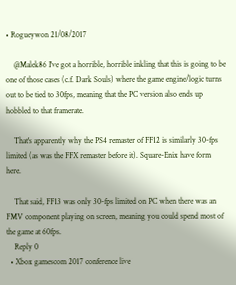• Rogueywon 21/08/2017

    @Malek86 I've got a horrible, horrible inkling that this is going to be one of those cases (c.f. Dark Souls) where the game engine/logic turns out to be tied to 30fps, meaning that the PC version also ends up hobbled to that framerate.

    That's apparently why the PS4 remaster of FF12 is similarly 30-fps limited (as was the FFX remaster before it). Square-Enix have form here.

    That said, FF13 was only 30-fps limited on PC when there was an FMV component playing on screen, meaning you could spend most of the game at 60fps.
    Reply 0
  • Xbox gamescom 2017 conference live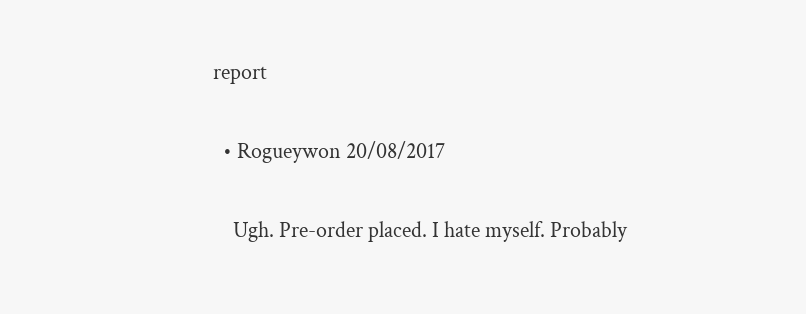report

  • Rogueywon 20/08/2017

    Ugh. Pre-order placed. I hate myself. Probably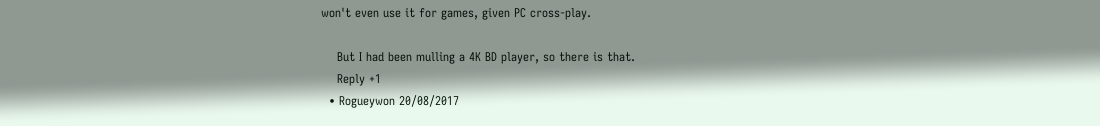won't even use it for games, given PC cross-play.

    But I had been mulling a 4K BD player, so there is that.
    Reply +1
  • Rogueywon 20/08/2017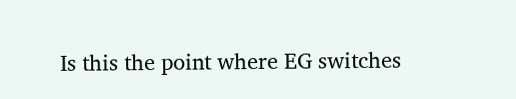Is this the point where EG switches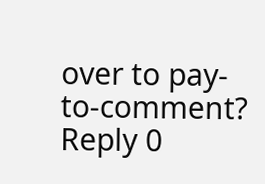over to pay-to-comment? Reply 0